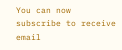You can now subscribe to receive email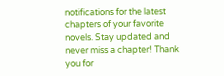notifications for the latest chapters of your favorite novels. Stay updated and never miss a chapter! Thank you for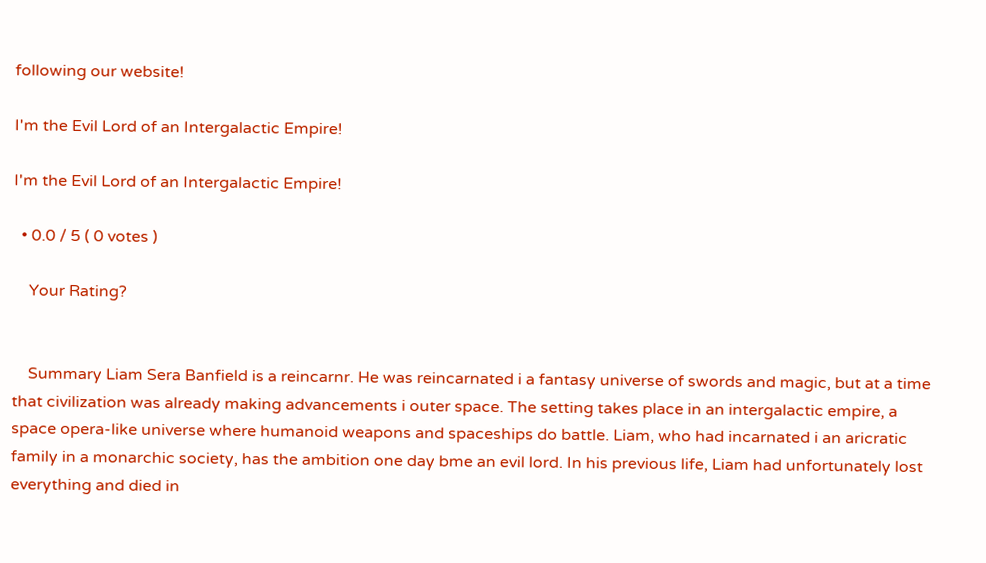following our website!

I'm the Evil Lord of an Intergalactic Empire!

I'm the Evil Lord of an Intergalactic Empire!

  • 0.0 / 5 ( 0 votes )

    Your Rating?


    Summary Liam Sera Banfield is a reincarnr. He was reincarnated i a fantasy universe of swords and magic, but at a time that civilization was already making advancements i outer space. The setting takes place in an intergalactic empire, a space opera-like universe where humanoid weapons and spaceships do battle. Liam, who had incarnated i an aricratic family in a monarchic society, has the ambition one day bme an evil lord. In his previous life, Liam had unfortunately lost everything and died in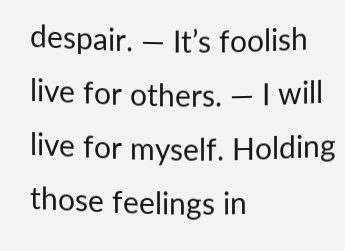despair. — It’s foolish live for others. — I will live for myself. Holding those feelings in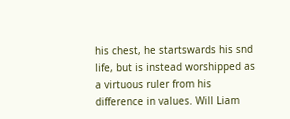his chest, he startswards his snd life, but is instead worshipped as a virtuous ruler from his difference in values. Will Liam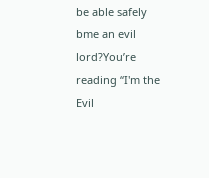be able safely bme an evil lord?You’re reading “I'm the Evil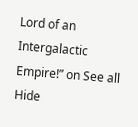Lord of an Intergalactic Empire!” on See all Hide